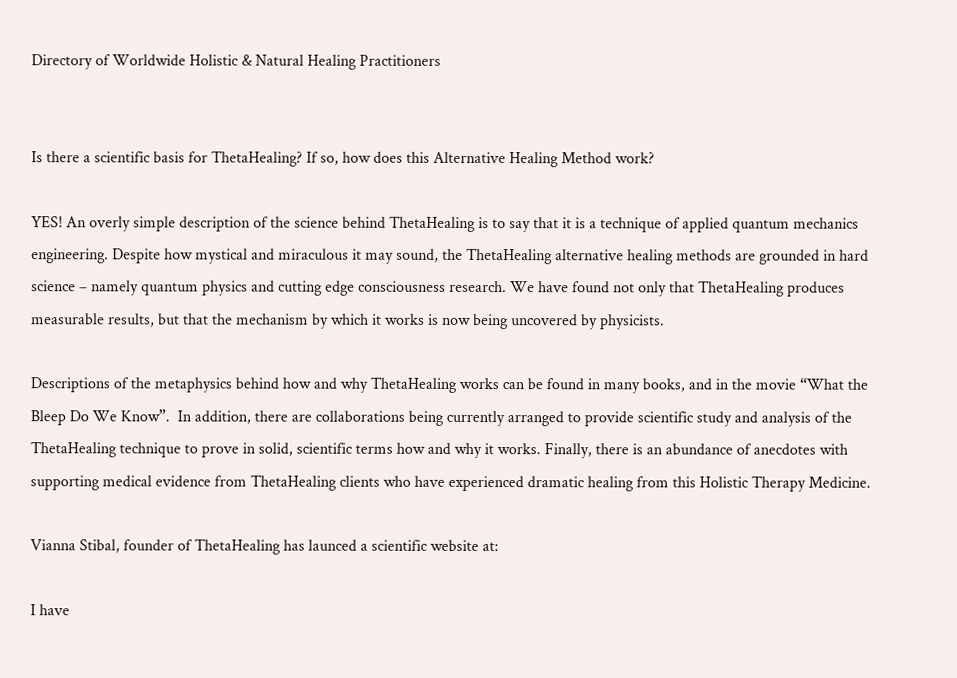Directory of Worldwide Holistic & Natural Healing Practitioners


Is there a scientific basis for ThetaHealing? If so, how does this Alternative Healing Method work?

YES! An overly simple description of the science behind ThetaHealing is to say that it is a technique of applied quantum mechanics engineering. Despite how mystical and miraculous it may sound, the ThetaHealing alternative healing methods are grounded in hard science – namely quantum physics and cutting edge consciousness research. We have found not only that ThetaHealing produces measurable results, but that the mechanism by which it works is now being uncovered by physicists.

Descriptions of the metaphysics behind how and why ThetaHealing works can be found in many books, and in the movie “What the Bleep Do We Know”.  In addition, there are collaborations being currently arranged to provide scientific study and analysis of the ThetaHealing technique to prove in solid, scientific terms how and why it works. Finally, there is an abundance of anecdotes with supporting medical evidence from ThetaHealing clients who have experienced dramatic healing from this Holistic Therapy Medicine.

Vianna Stibal, founder of ThetaHealing has launced a scientific website at:

I have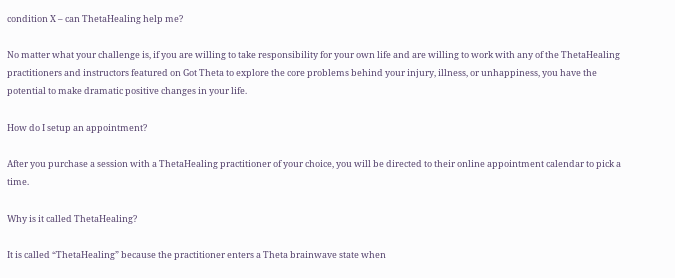condition X – can ThetaHealing help me?

No matter what your challenge is, if you are willing to take responsibility for your own life and are willing to work with any of the ThetaHealing practitioners and instructors featured on Got Theta to explore the core problems behind your injury, illness, or unhappiness, you have the potential to make dramatic positive changes in your life.

How do I setup an appointment?

After you purchase a session with a ThetaHealing practitioner of your choice, you will be directed to their online appointment calendar to pick a time.

Why is it called ThetaHealing?

It is called “ThetaHealing” because the practitioner enters a Theta brainwave state when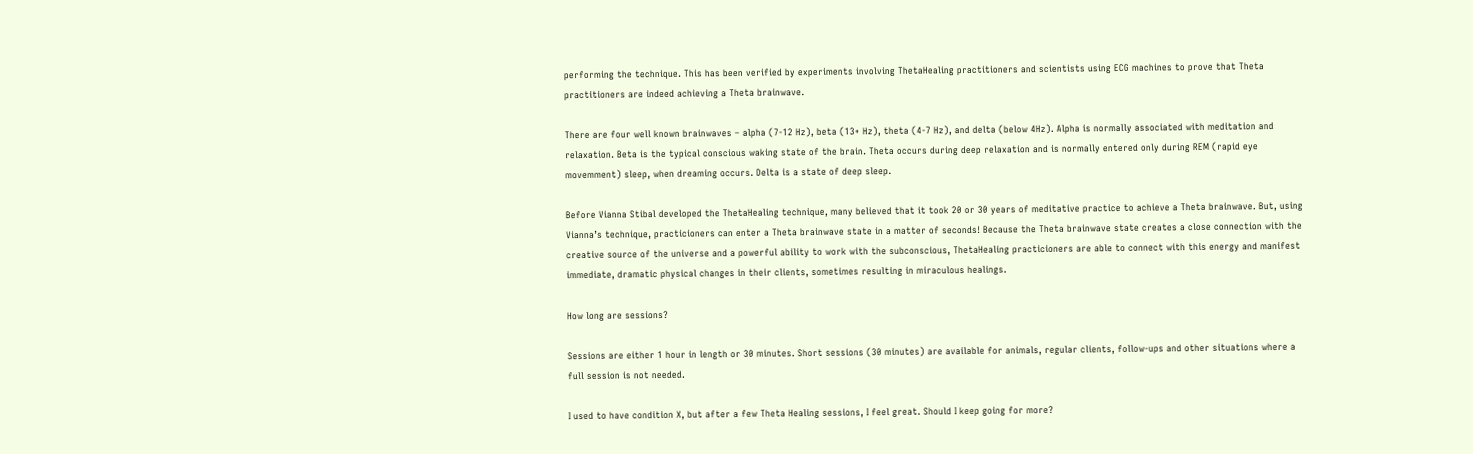performing the technique. This has been verified by experiments involving ThetaHealing practitioners and scientists using ECG machines to prove that Theta practitioners are indeed achieving a Theta brainwave.

There are four well known brainwaves – alpha (7-12 Hz), beta (13+ Hz), theta (4-7 Hz), and delta (below 4Hz). Alpha is normally associated with meditation and relaxation. Beta is the typical conscious waking state of the brain. Theta occurs during deep relaxation and is normally entered only during REM (rapid eye movemment) sleep, when dreaming occurs. Delta is a state of deep sleep.

Before Vianna Stibal developed the ThetaHealing technique, many believed that it took 20 or 30 years of meditative practice to achieve a Theta brainwave. But, using Vianna’s technique, practicioners can enter a Theta brainwave state in a matter of seconds! Because the Theta brainwave state creates a close connection with the creative source of the universe and a powerful ability to work with the subconscious, ThetaHealing practicioners are able to connect with this energy and manifest immediate, dramatic physical changes in their clients, sometimes resulting in miraculous healings.

How long are sessions?

Sessions are either 1 hour in length or 30 minutes. Short sessions (30 minutes) are available for animals, regular clients, follow-ups and other situations where a full session is not needed.

I used to have condition X, but after a few Theta Healing sessions, I feel great. Should I keep going for more?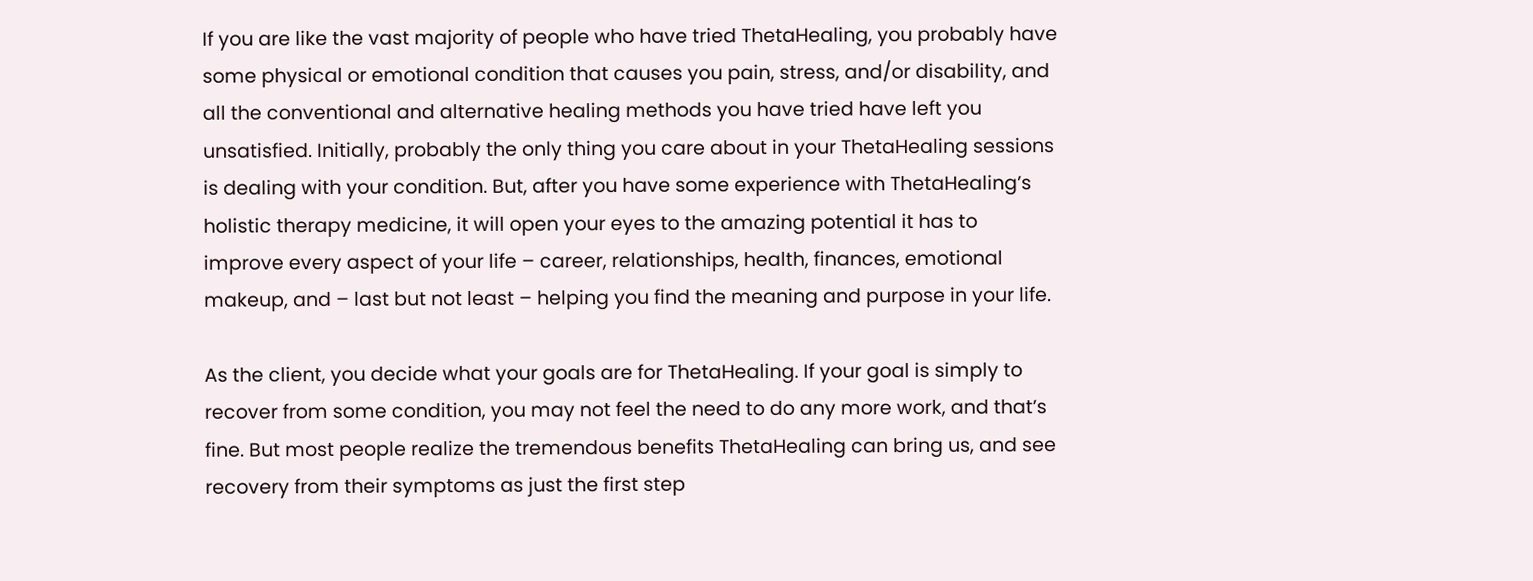If you are like the vast majority of people who have tried ThetaHealing, you probably have some physical or emotional condition that causes you pain, stress, and/or disability, and all the conventional and alternative healing methods you have tried have left you unsatisfied. Initially, probably the only thing you care about in your ThetaHealing sessions is dealing with your condition. But, after you have some experience with ThetaHealing’s holistic therapy medicine, it will open your eyes to the amazing potential it has to improve every aspect of your life – career, relationships, health, finances, emotional makeup, and – last but not least – helping you find the meaning and purpose in your life.

As the client, you decide what your goals are for ThetaHealing. If your goal is simply to recover from some condition, you may not feel the need to do any more work, and that’s fine. But most people realize the tremendous benefits ThetaHealing can bring us, and see recovery from their symptoms as just the first step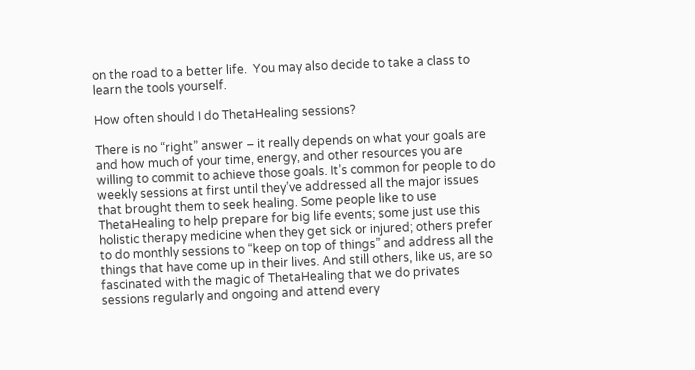on the road to a better life.  You may also decide to take a class to learn the tools yourself.

How often should I do ThetaHealing sessions?

There is no “right” answer – it really depends on what your goals are and how much of your time, energy, and other resources you are willing to commit to achieve those goals. It’s common for people to do weekly sessions at first until they’ve addressed all the major issues that brought them to seek healing. Some people like to use ThetaHealing to help prepare for big life events; some just use this holistic therapy medicine when they get sick or injured; others prefer to do monthly sessions to “keep on top of things” and address all the things that have come up in their lives. And still others, like us, are so fascinated with the magic of ThetaHealing that we do privates sessions regularly and ongoing and attend every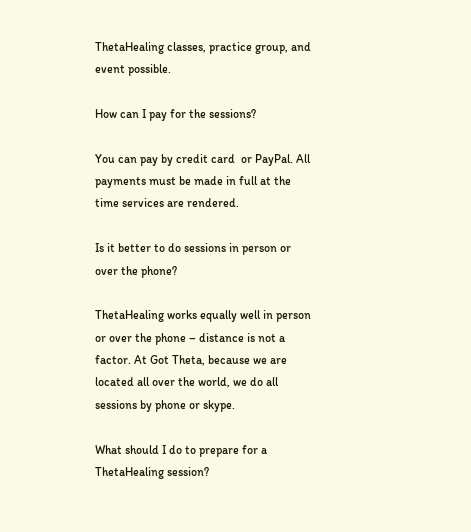ThetaHealing classes, practice group, and event possible.

How can I pay for the sessions?

You can pay by credit card  or PayPal. All payments must be made in full at the time services are rendered.

Is it better to do sessions in person or over the phone?

ThetaHealing works equally well in person or over the phone – distance is not a factor. At Got Theta, because we are located all over the world, we do all sessions by phone or skype.

What should I do to prepare for a ThetaHealing session?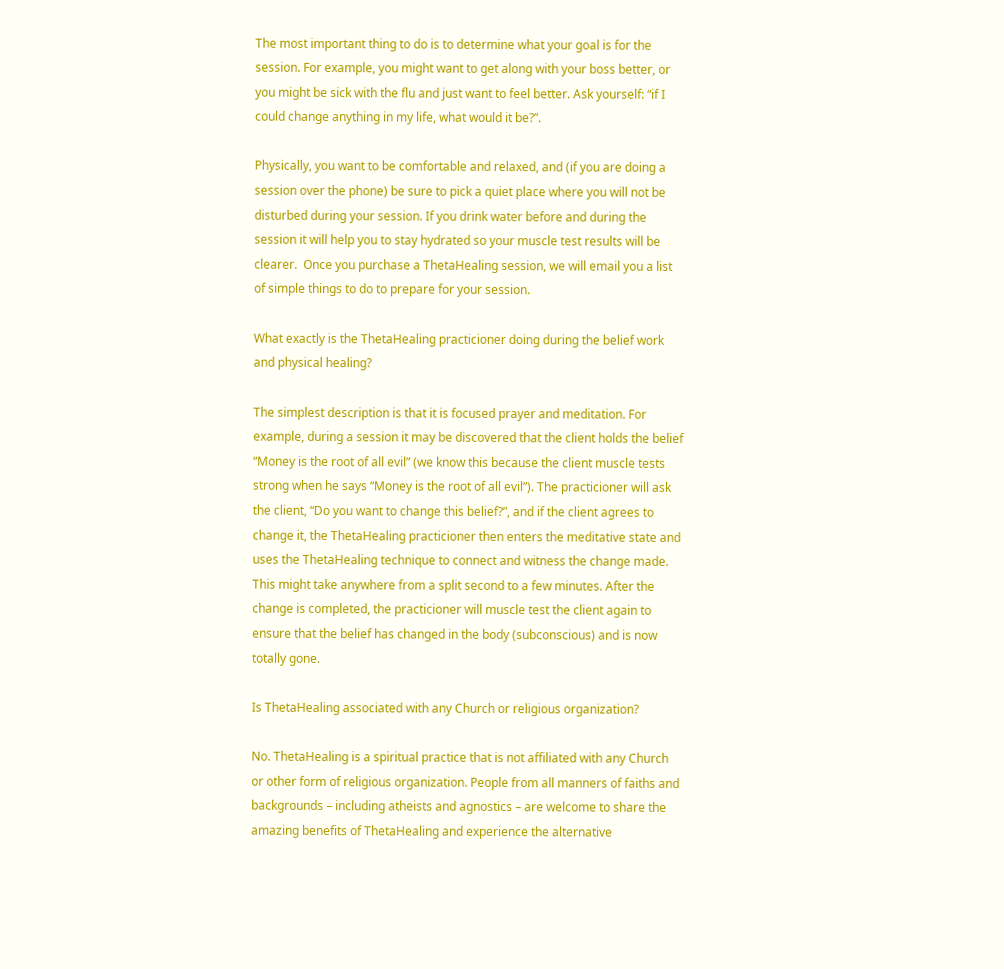The most important thing to do is to determine what your goal is for the session. For example, you might want to get along with your boss better, or you might be sick with the flu and just want to feel better. Ask yourself: “if I could change anything in my life, what would it be?”.

Physically, you want to be comfortable and relaxed, and (if you are doing a session over the phone) be sure to pick a quiet place where you will not be disturbed during your session. If you drink water before and during the session it will help you to stay hydrated so your muscle test results will be clearer.  Once you purchase a ThetaHealing session, we will email you a list of simple things to do to prepare for your session.

What exactly is the ThetaHealing practicioner doing during the belief work and physical healing?

The simplest description is that it is focused prayer and meditation. For example, during a session it may be discovered that the client holds the belief “Money is the root of all evil” (we know this because the client muscle tests strong when he says “Money is the root of all evil”). The practicioner will ask the client, “Do you want to change this belief?”, and if the client agrees to change it, the ThetaHealing practicioner then enters the meditative state and uses the ThetaHealing technique to connect and witness the change made. This might take anywhere from a split second to a few minutes. After the change is completed, the practicioner will muscle test the client again to ensure that the belief has changed in the body (subconscious) and is now totally gone.

Is ThetaHealing associated with any Church or religious organization?

No. ThetaHealing is a spiritual practice that is not affiliated with any Church or other form of religious organization. People from all manners of faiths and backgrounds – including atheists and agnostics – are welcome to share the amazing benefits of ThetaHealing and experience the alternative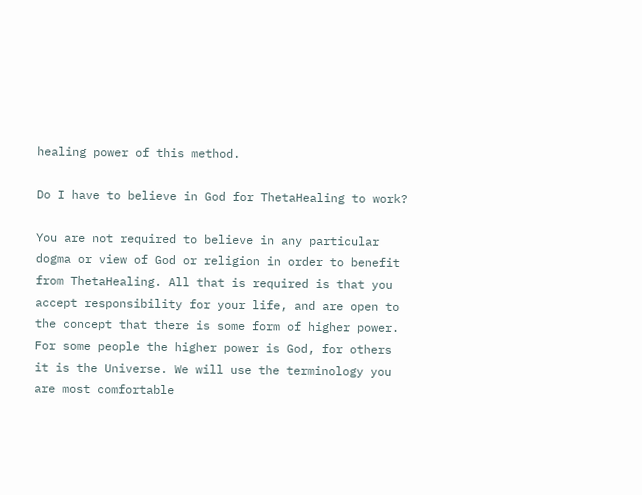healing power of this method.

Do I have to believe in God for ThetaHealing to work?

You are not required to believe in any particular dogma or view of God or religion in order to benefit from ThetaHealing. All that is required is that you accept responsibility for your life, and are open to the concept that there is some form of higher power. For some people the higher power is God, for others it is the Universe. We will use the terminology you are most comfortable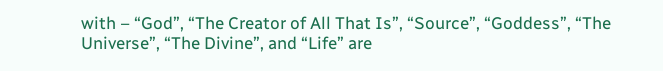with – “God”, “The Creator of All That Is”, “Source”, “Goddess”, “The Universe”, “The Divine”, and “Life” are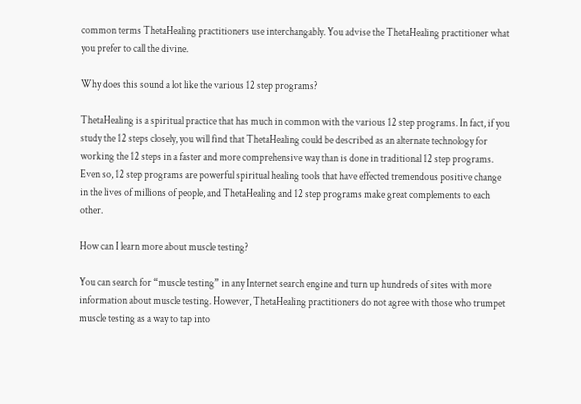common terms ThetaHealing practitioners use interchangably. You advise the ThetaHealing practitioner what you prefer to call the divine.

Why does this sound a lot like the various 12 step programs?

ThetaHealing is a spiritual practice that has much in common with the various 12 step programs. In fact, if you study the 12 steps closely, you will find that ThetaHealing could be described as an alternate technology for working the 12 steps in a faster and more comprehensive way than is done in traditional 12 step programs. Even so, 12 step programs are powerful spiritual healing tools that have effected tremendous positive change in the lives of millions of people, and ThetaHealing and 12 step programs make great complements to each other.

How can I learn more about muscle testing?

You can search for “muscle testing” in any Internet search engine and turn up hundreds of sites with more information about muscle testing. However, ThetaHealing practitioners do not agree with those who trumpet muscle testing as a way to tap into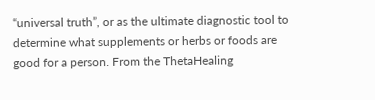“universal truth”, or as the ultimate diagnostic tool to determine what supplements or herbs or foods are good for a person. From the ThetaHealing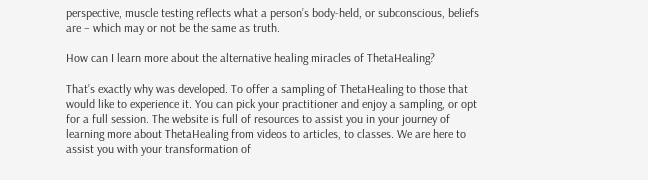perspective, muscle testing reflects what a person’s body-held, or subconscious, beliefs are – which may or not be the same as truth.

How can I learn more about the alternative healing miracles of ThetaHealing?

That’s exactly why was developed. To offer a sampling of ThetaHealing to those that would like to experience it. You can pick your practitioner and enjoy a sampling, or opt for a full session. The website is full of resources to assist you in your journey of learning more about ThetaHealing from videos to articles, to classes. We are here to assist you with your transformation of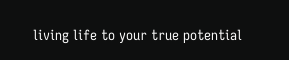living life to your true potential